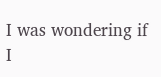I was wondering if I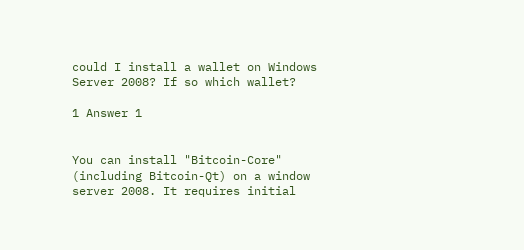could I install a wallet on Windows Server 2008? If so which wallet?

1 Answer 1


You can install "Bitcoin-Core" (including Bitcoin-Qt) on a window server 2008. It requires initial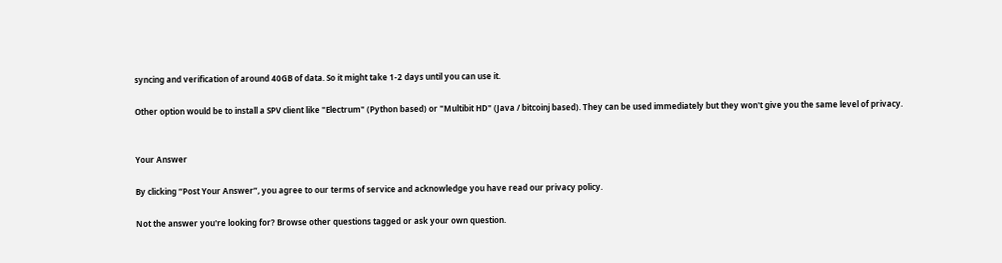syncing and verification of around 40GB of data. So it might take 1-2 days until you can use it.

Other option would be to install a SPV client like "Electrum" (Python based) or "Multibit HD" (Java / bitcoinj based). They can be used immediately but they won't give you the same level of privacy.


Your Answer

By clicking “Post Your Answer”, you agree to our terms of service and acknowledge you have read our privacy policy.

Not the answer you're looking for? Browse other questions tagged or ask your own question.